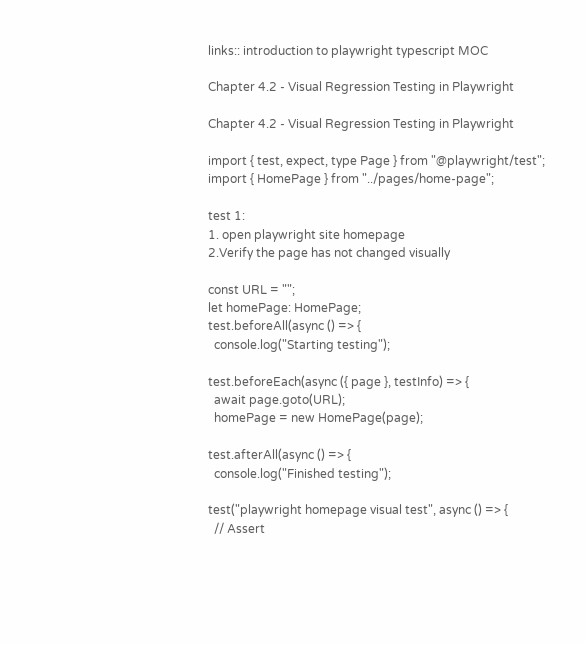links:: introduction to playwright typescript MOC

Chapter 4.2 - Visual Regression Testing in Playwright

Chapter 4.2 - Visual Regression Testing in Playwright

import { test, expect, type Page } from "@playwright/test";
import { HomePage } from "../pages/home-page";

test 1:
1. open playwright site homepage
2.Verify the page has not changed visually

const URL = "";
let homePage: HomePage;
test.beforeAll(async () => {
  console.log("Starting testing");

test.beforeEach(async ({ page }, testInfo) => {
  await page.goto(URL);
  homePage = new HomePage(page);

test.afterAll(async () => {
  console.log("Finished testing");

test("playwright homepage visual test", async () => {
  // Assert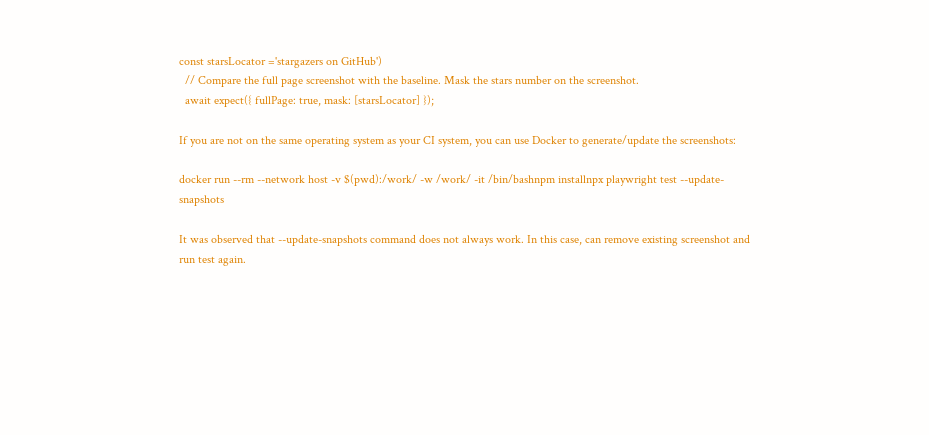const starsLocator ='stargazers on GitHub')
  // Compare the full page screenshot with the baseline. Mask the stars number on the screenshot.
  await expect({ fullPage: true, mask: [starsLocator] });

If you are not on the same operating system as your CI system, you can use Docker to generate/update the screenshots:

docker run --rm --network host -v $(pwd):/work/ -w /work/ -it /bin/bashnpm installnpx playwright test --update-snapshots

It was observed that --update-snapshots command does not always work. In this case, can remove existing screenshot and run test again.